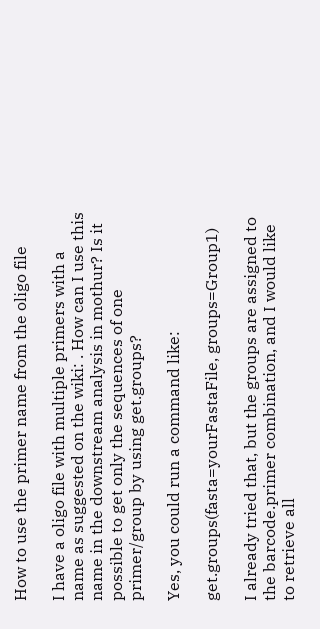How to use the primer name from the oligo file

I have a oligo file with multiple primers with a name as suggested on the wiki: . How can I use this name in the downstream analysis in mothur? Is it possible to get only the sequences of one primer/group by using get.groups?

Yes, you could run a command like:

get.groups(fasta=yourFastaFile, groups=Group1)

I already tried that, but the groups are assigned to the barcode.primer combination, and I would like to retrieve all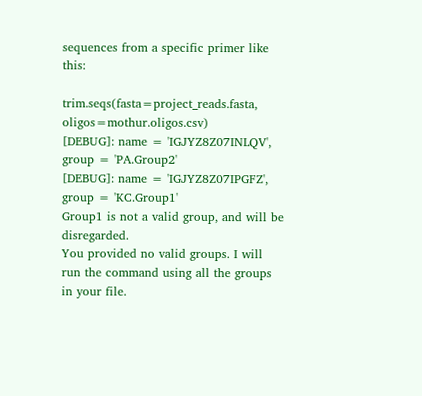sequences from a specific primer like this:

trim.seqs(fasta=project_reads.fasta, oligos=mothur.oligos.csv)
[DEBUG]: name = 'IGJYZ8Z07INLQV', group = 'PA.Group2'
[DEBUG]: name = 'IGJYZ8Z07IPGFZ', group = 'KC.Group1'
Group1 is not a valid group, and will be disregarded.
You provided no valid groups. I will run the command using all the groups in your file.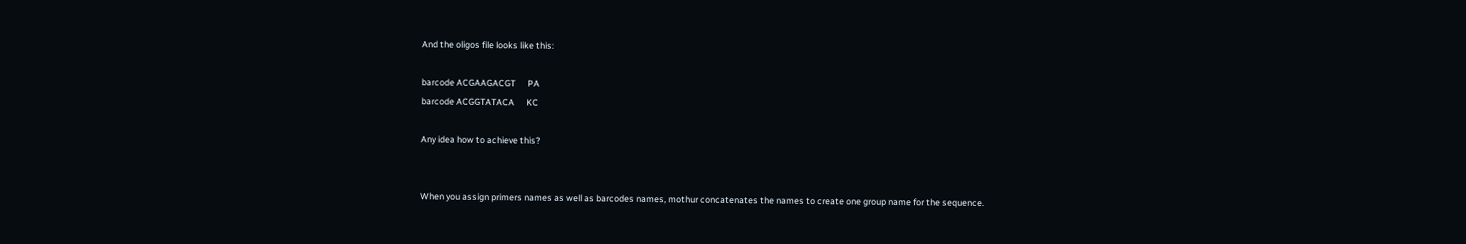And the oligos file looks like this:

barcode ACGAAGACGT      PA
barcode ACGGTATACA      KC

Any idea how to achieve this?


When you assign primers names as well as barcodes names, mothur concatenates the names to create one group name for the sequence.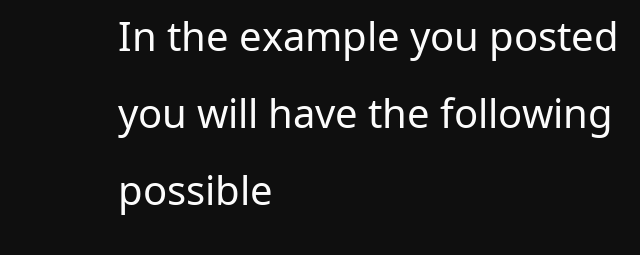In the example you posted you will have the following possible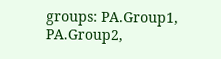groups: PA.Group1, PA.Group2,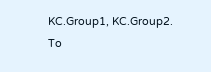KC.Group1, KC.Group2. To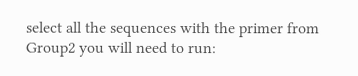select all the sequences with the primer from Group2 you will need to run: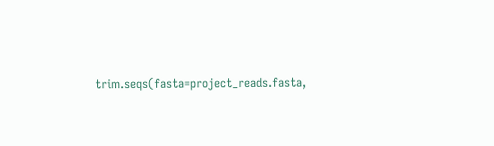trim.seqs(fasta=project_reads.fasta,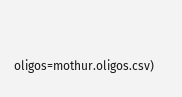oligos=mothur.oligos.csv)